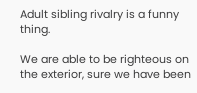Adult sibling rivalry is a funny thing.

We are able to be righteous on the exterior, sure we have been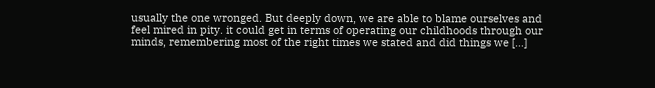usually the one wronged. But deeply down, we are able to blame ourselves and feel mired in pity. it could get in terms of operating our childhoods through our minds, remembering most of the right times we stated and did things we […]